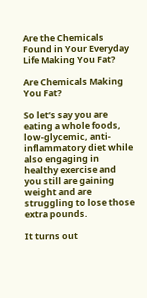Are the Chemicals Found in Your Everyday Life Making You Fat?

Are Chemicals Making You Fat?

So let’s say you are eating a whole foods, low-glycemic, anti-inflammatory diet while also engaging in healthy exercise and you still are gaining weight and are struggling to lose those extra pounds.

It turns out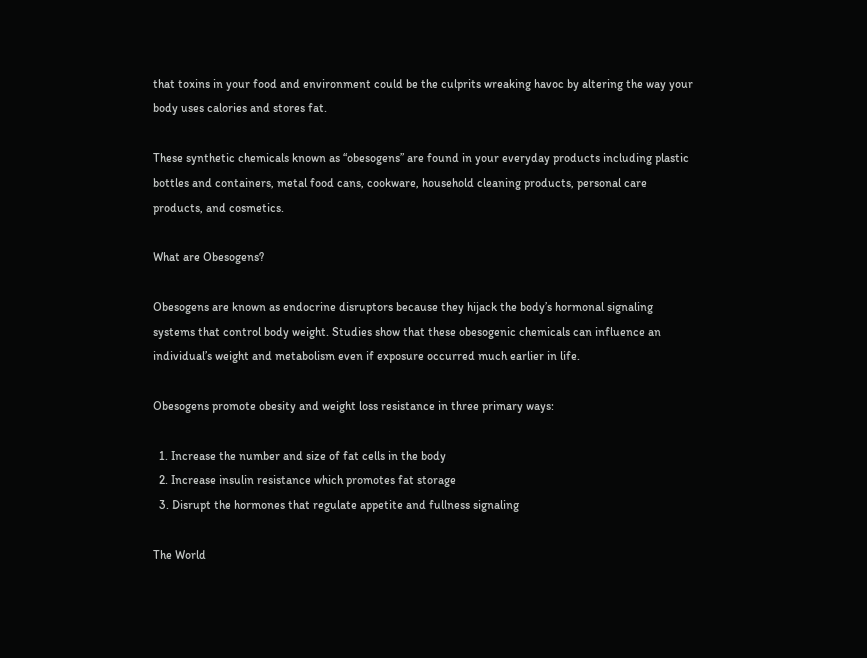that toxins in your food and environment could be the culprits wreaking havoc by altering the way your body uses calories and stores fat.

These synthetic chemicals known as “obesogens” are found in your everyday products including plastic bottles and containers, metal food cans, cookware, household cleaning products, personal care products, and cosmetics.

What are Obesogens?

Obesogens are known as endocrine disruptors because they hijack the body’s hormonal signaling systems that control body weight. Studies show that these obesogenic chemicals can influence an individual’s weight and metabolism even if exposure occurred much earlier in life.

Obesogens promote obesity and weight loss resistance in three primary ways:

  1. Increase the number and size of fat cells in the body
  2. Increase insulin resistance which promotes fat storage
  3. Disrupt the hormones that regulate appetite and fullness signaling

The World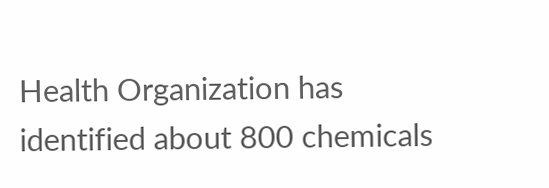Health Organization has identified about 800 chemicals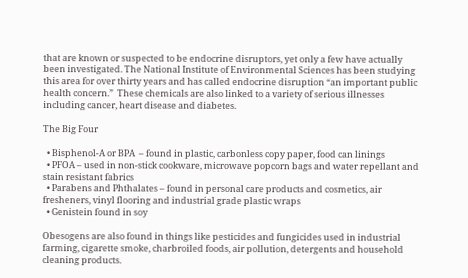that are known or suspected to be endocrine disruptors, yet only a few have actually been investigated. The National Institute of Environmental Sciences has been studying this area for over thirty years and has called endocrine disruption “an important public health concern.”  These chemicals are also linked to a variety of serious illnesses including cancer, heart disease and diabetes.

The Big Four

  • Bisphenol-A or BPA  – found in plastic, carbonless copy paper, food can linings
  • PFOA – used in non-stick cookware, microwave popcorn bags and water repellant and stain resistant fabrics
  • Parabens and Phthalates – found in personal care products and cosmetics, air fresheners, vinyl flooring and industrial grade plastic wraps
  • Genistein found in soy

Obesogens are also found in things like pesticides and fungicides used in industrial farming, cigarette smoke, charbroiled foods, air pollution, detergents and household cleaning products.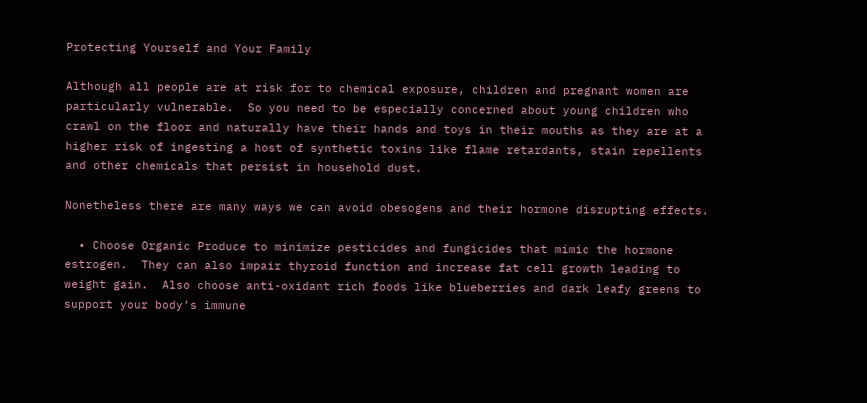Protecting Yourself and Your Family

Although all people are at risk for to chemical exposure, children and pregnant women are particularly vulnerable.  So you need to be especially concerned about young children who crawl on the floor and naturally have their hands and toys in their mouths as they are at a higher risk of ingesting a host of synthetic toxins like flame retardants, stain repellents and other chemicals that persist in household dust.

Nonetheless there are many ways we can avoid obesogens and their hormone disrupting effects.

  • Choose Organic Produce to minimize pesticides and fungicides that mimic the hormone estrogen.  They can also impair thyroid function and increase fat cell growth leading to weight gain.  Also choose anti-oxidant rich foods like blueberries and dark leafy greens to support your body’s immune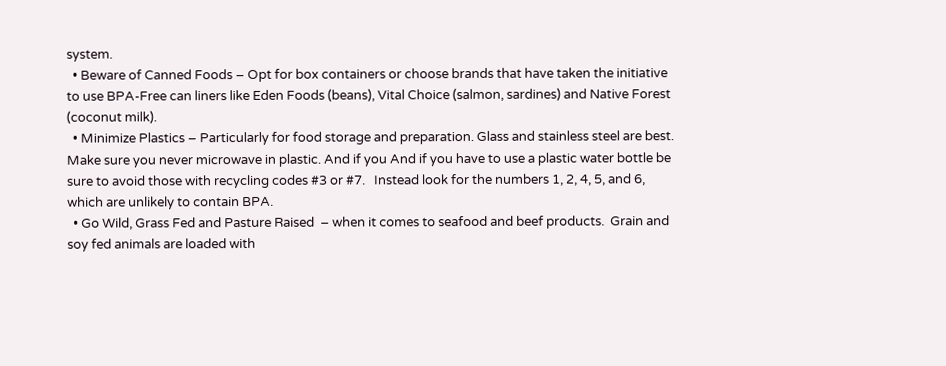system.
  • Beware of Canned Foods – Opt for box containers or choose brands that have taken the initiative to use BPA-Free can liners like Eden Foods (beans), Vital Choice (salmon, sardines) and Native Forest (coconut milk).
  • Minimize Plastics – Particularly for food storage and preparation. Glass and stainless steel are best. Make sure you never microwave in plastic. And if you And if you have to use a plastic water bottle be sure to avoid those with recycling codes #3 or #7.   Instead look for the numbers 1, 2, 4, 5, and 6, which are unlikely to contain BPA.
  • Go Wild, Grass Fed and Pasture Raised  – when it comes to seafood and beef products.  Grain and soy fed animals are loaded with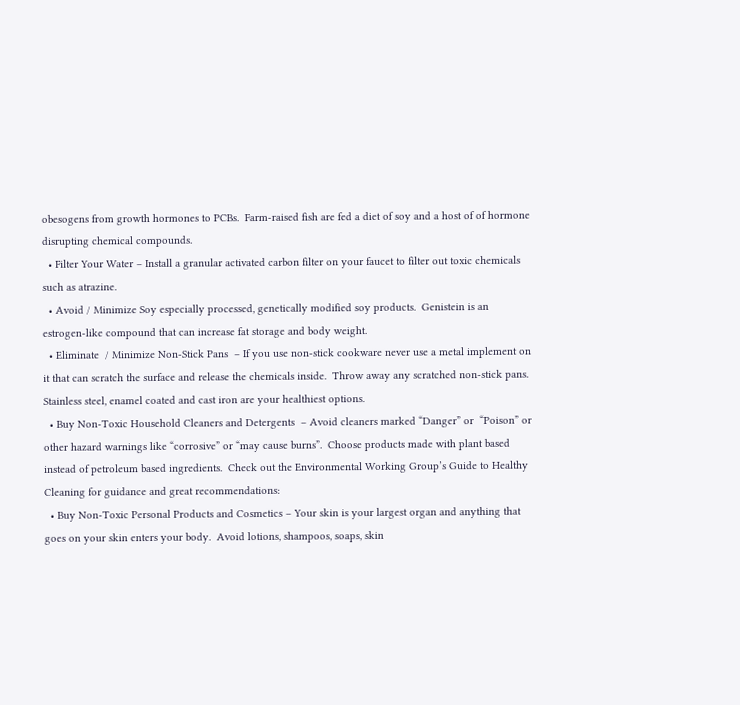obesogens from growth hormones to PCBs.  Farm-raised fish are fed a diet of soy and a host of of hormone disrupting chemical compounds.
  • Filter Your Water – Install a granular activated carbon filter on your faucet to filter out toxic chemicals such as atrazine.
  • Avoid / Minimize Soy especially processed, genetically modified soy products.  Genistein is an estrogen-like compound that can increase fat storage and body weight.
  • Eliminate  / Minimize Non-Stick Pans  – If you use non-stick cookware never use a metal implement on it that can scratch the surface and release the chemicals inside.  Throw away any scratched non-stick pans.  Stainless steel, enamel coated and cast iron are your healthiest options.
  • Buy Non-Toxic Household Cleaners and Detergents  – Avoid cleaners marked “Danger” or  “Poison” or other hazard warnings like “corrosive” or “may cause burns”.  Choose products made with plant based instead of petroleum based ingredients.  Check out the Environmental Working Group’s Guide to Healthy Cleaning for guidance and great recommendations:
  • Buy Non-Toxic Personal Products and Cosmetics – Your skin is your largest organ and anything that goes on your skin enters your body.  Avoid lotions, shampoos, soaps, skin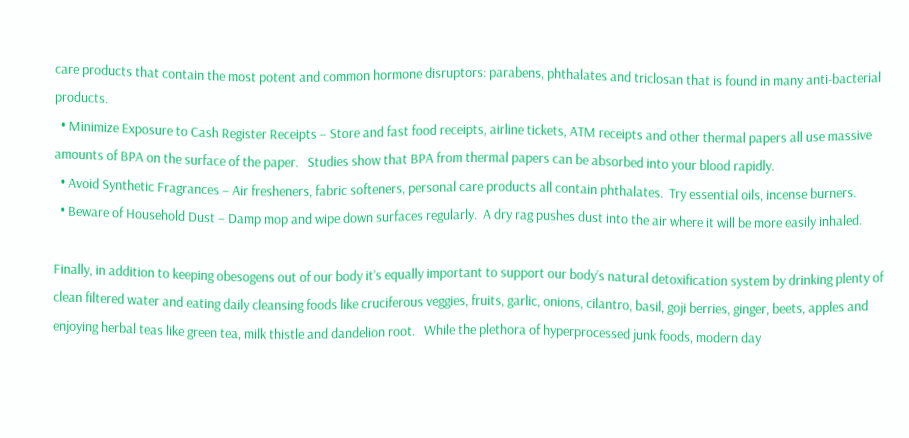care products that contain the most potent and common hormone disruptors: parabens, phthalates and triclosan that is found in many anti-bacterial products.
  • Minimize Exposure to Cash Register Receipts – Store and fast food receipts, airline tickets, ATM receipts and other thermal papers all use massive amounts of BPA on the surface of the paper.   Studies show that BPA from thermal papers can be absorbed into your blood rapidly.
  • Avoid Synthetic Fragrances – Air fresheners, fabric softeners, personal care products all contain phthalates.  Try essential oils, incense burners.
  • Beware of Household Dust – Damp mop and wipe down surfaces regularly.  A dry rag pushes dust into the air where it will be more easily inhaled.

Finally, in addition to keeping obesogens out of our body it’s equally important to support our body’s natural detoxification system by drinking plenty of clean filtered water and eating daily cleansing foods like cruciferous veggies, fruits, garlic, onions, cilantro, basil, goji berries, ginger, beets, apples and enjoying herbal teas like green tea, milk thistle and dandelion root.   While the plethora of hyperprocessed junk foods, modern day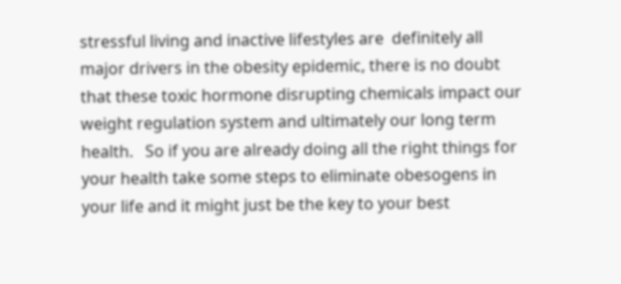stressful living and inactive lifestyles are  definitely all major drivers in the obesity epidemic, there is no doubt that these toxic hormone disrupting chemicals impact our weight regulation system and ultimately our long term health.   So if you are already doing all the right things for your health take some steps to eliminate obesogens in your life and it might just be the key to your best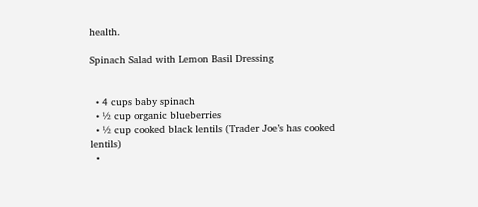health.

Spinach Salad with Lemon Basil Dressing


  • 4 cups baby spinach
  • ½ cup organic blueberries
  • ½ cup cooked black lentils (Trader Joe’s has cooked lentils)
  •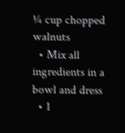¼ cup chopped walnuts
  • Mix all ingredients in a bowl and dress
  • 1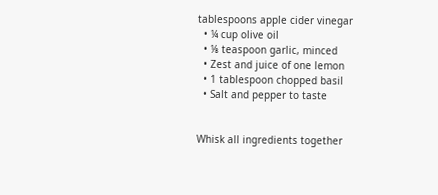tablespoons apple cider vinegar
  • ¼ cup olive oil
  • ⅛ teaspoon garlic, minced
  • Zest and juice of one lemon
  • 1 tablespoon chopped basil
  • Salt and pepper to taste


Whisk all ingredients together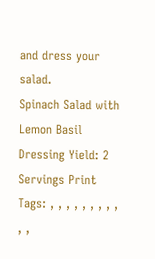and dress your salad.
Spinach Salad with Lemon Basil Dressing Yield: 2 Servings Print
Tags: , , , , , , , , , , ,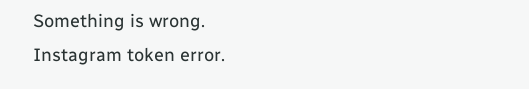Something is wrong.
Instagram token error.